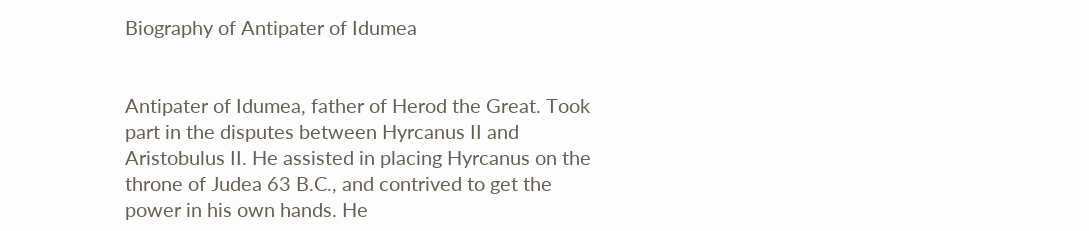Biography of Antipater of Idumea


Antipater of Idumea, father of Herod the Great. Took part in the disputes between Hyrcanus II and Aristobulus II. He assisted in placing Hyrcanus on the throne of Judea 63 B.C., and contrived to get the power in his own hands. He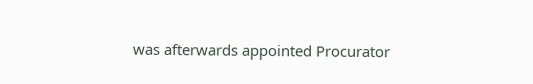was afterwards appointed Procurator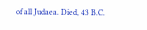of all Judaea. Died, 43 B.C.